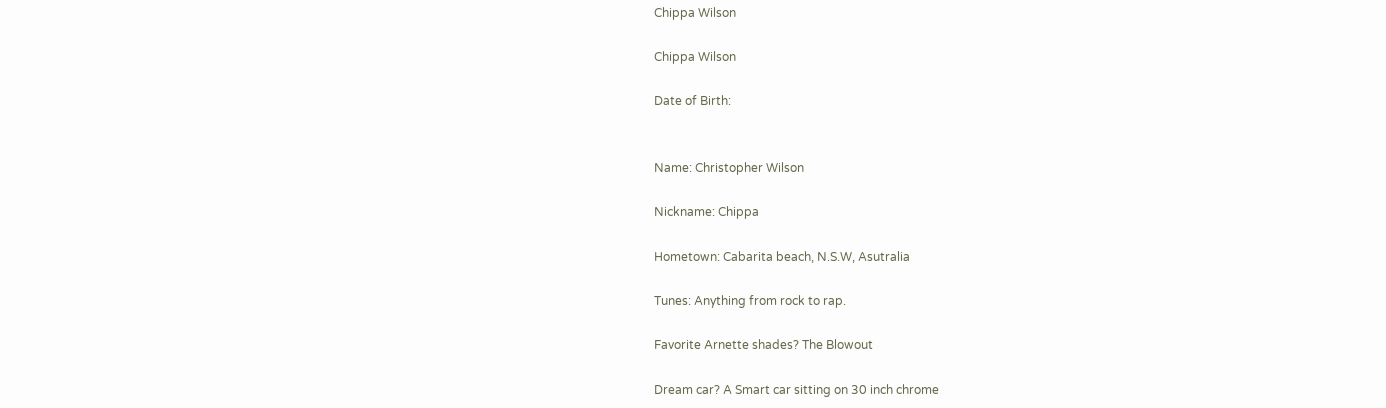Chippa Wilson

Chippa Wilson

Date of Birth:


Name: Christopher Wilson

Nickname: Chippa

Hometown: Cabarita beach, N.S.W, Asutralia

Tunes: Anything from rock to rap.

Favorite Arnette shades? The Blowout

Dream car? A Smart car sitting on 30 inch chrome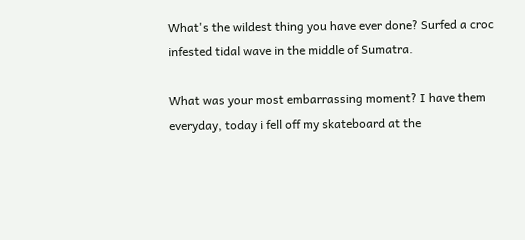What's the wildest thing you have ever done? Surfed a croc infested tidal wave in the middle of Sumatra.

What was your most embarrassing moment? I have them everyday, today i fell off my skateboard at the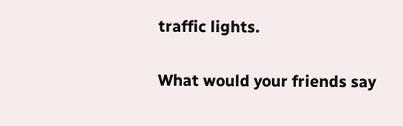traffic lights.

What would your friends say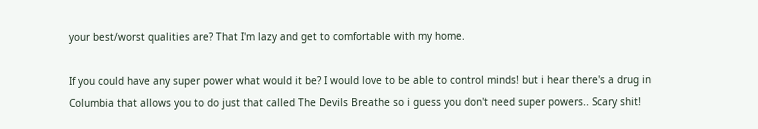your best/worst qualities are? That I'm lazy and get to comfortable with my home.

If you could have any super power what would it be? I would love to be able to control minds! but i hear there's a drug in Columbia that allows you to do just that called The Devils Breathe so i guess you don't need super powers.. Scary shit!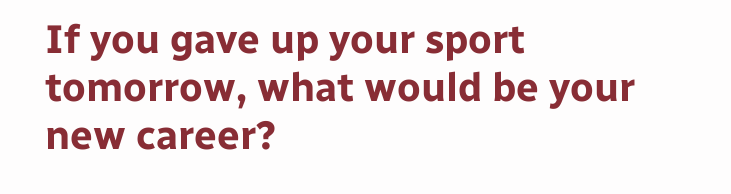If you gave up your sport tomorrow, what would be your new career?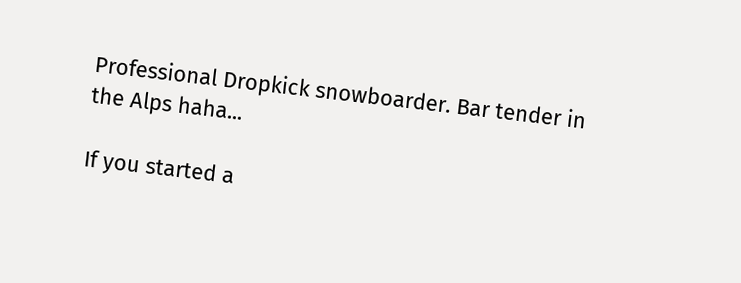Professional Dropkick snowboarder. Bar tender in the Alps haha...

If you started a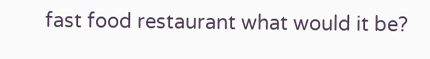fast food restaurant what would it be?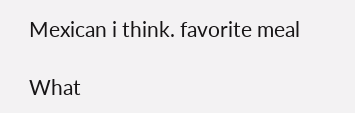Mexican i think. favorite meal

What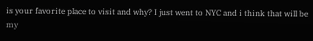is your favorite place to visit and why? I just went to NYC and i think that will be my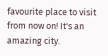favourite place to visit from now on! It's an amazing city.